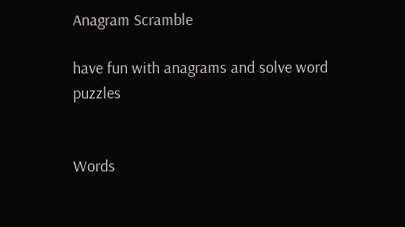Anagram Scramble

have fun with anagrams and solve word puzzles


Words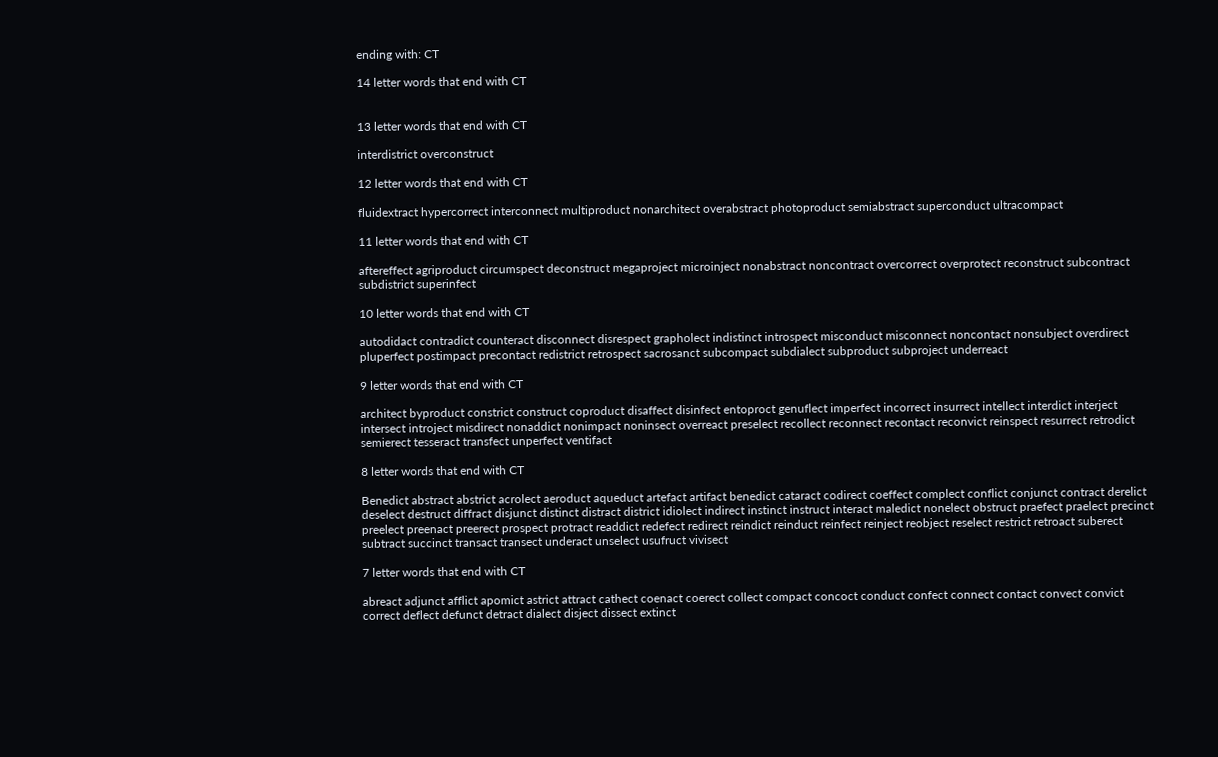ending with: CT

14 letter words that end with CT


13 letter words that end with CT

interdistrict overconstruct

12 letter words that end with CT

fluidextract hypercorrect interconnect multiproduct nonarchitect overabstract photoproduct semiabstract superconduct ultracompact

11 letter words that end with CT

aftereffect agriproduct circumspect deconstruct megaproject microinject nonabstract noncontract overcorrect overprotect reconstruct subcontract subdistrict superinfect

10 letter words that end with CT

autodidact contradict counteract disconnect disrespect grapholect indistinct introspect misconduct misconnect noncontact nonsubject overdirect pluperfect postimpact precontact redistrict retrospect sacrosanct subcompact subdialect subproduct subproject underreact

9 letter words that end with CT

architect byproduct constrict construct coproduct disaffect disinfect entoproct genuflect imperfect incorrect insurrect intellect interdict interject intersect introject misdirect nonaddict nonimpact noninsect overreact preselect recollect reconnect recontact reconvict reinspect resurrect retrodict semierect tesseract transfect unperfect ventifact

8 letter words that end with CT

Benedict abstract abstrict acrolect aeroduct aqueduct artefact artifact benedict cataract codirect coeffect complect conflict conjunct contract derelict deselect destruct diffract disjunct distinct distract district idiolect indirect instinct instruct interact maledict nonelect obstruct praefect praelect precinct preelect preenact preerect prospect protract readdict redefect redirect reindict reinduct reinfect reinject reobject reselect restrict retroact suberect subtract succinct transact transect underact unselect usufruct vivisect

7 letter words that end with CT

abreact adjunct afflict apomict astrict attract cathect coenact coerect collect compact concoct conduct confect connect contact convect convict correct deflect defunct detract dialect disject dissect extinct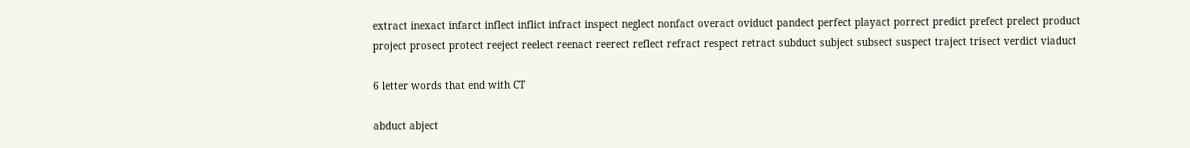extract inexact infarct inflect inflict infract inspect neglect nonfact overact oviduct pandect perfect playact porrect predict prefect prelect product project prosect protect reeject reelect reenact reerect reflect refract respect retract subduct subject subsect suspect traject trisect verdict viaduct

6 letter words that end with CT

abduct abject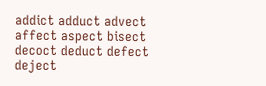addict adduct advect affect aspect bisect decoct deduct defect deject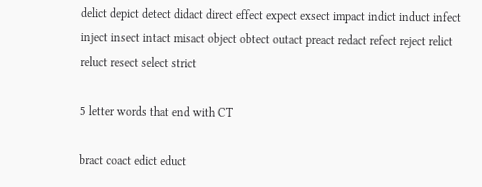delict depict detect didact direct effect expect exsect impact indict induct infect inject insect intact misact object obtect outact preact redact refect reject relict reluct resect select strict

5 letter words that end with CT

bract coact edict educt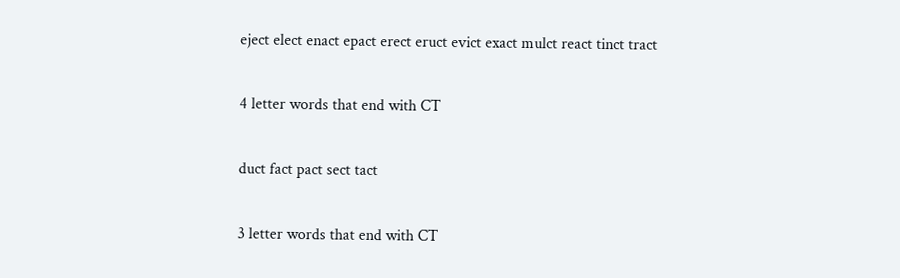eject elect enact epact erect eruct evict exact mulct react tinct tract

4 letter words that end with CT

duct fact pact sect tact

3 letter words that end with CT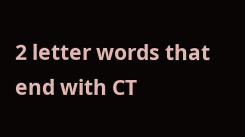2 letter words that end with CT